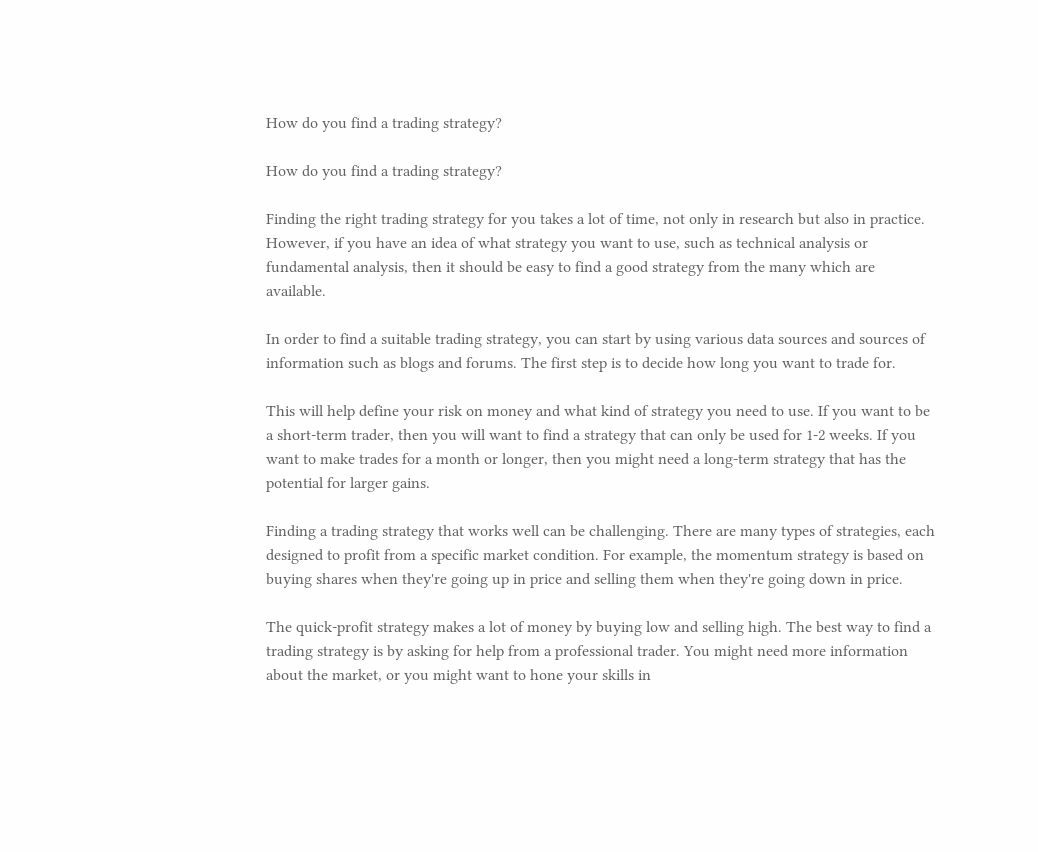How do you find a trading strategy?

How do you find a trading strategy?

Finding the right trading strategy for you takes a lot of time, not only in research but also in practice. However, if you have an idea of what strategy you want to use, such as technical analysis or fundamental analysis, then it should be easy to find a good strategy from the many which are available.

In order to find a suitable trading strategy, you can start by using various data sources and sources of information such as blogs and forums. The first step is to decide how long you want to trade for.

This will help define your risk on money and what kind of strategy you need to use. If you want to be a short-term trader, then you will want to find a strategy that can only be used for 1-2 weeks. If you want to make trades for a month or longer, then you might need a long-term strategy that has the potential for larger gains.

Finding a trading strategy that works well can be challenging. There are many types of strategies, each designed to profit from a specific market condition. For example, the momentum strategy is based on buying shares when they're going up in price and selling them when they're going down in price.

The quick-profit strategy makes a lot of money by buying low and selling high. The best way to find a trading strategy is by asking for help from a professional trader. You might need more information about the market, or you might want to hone your skills in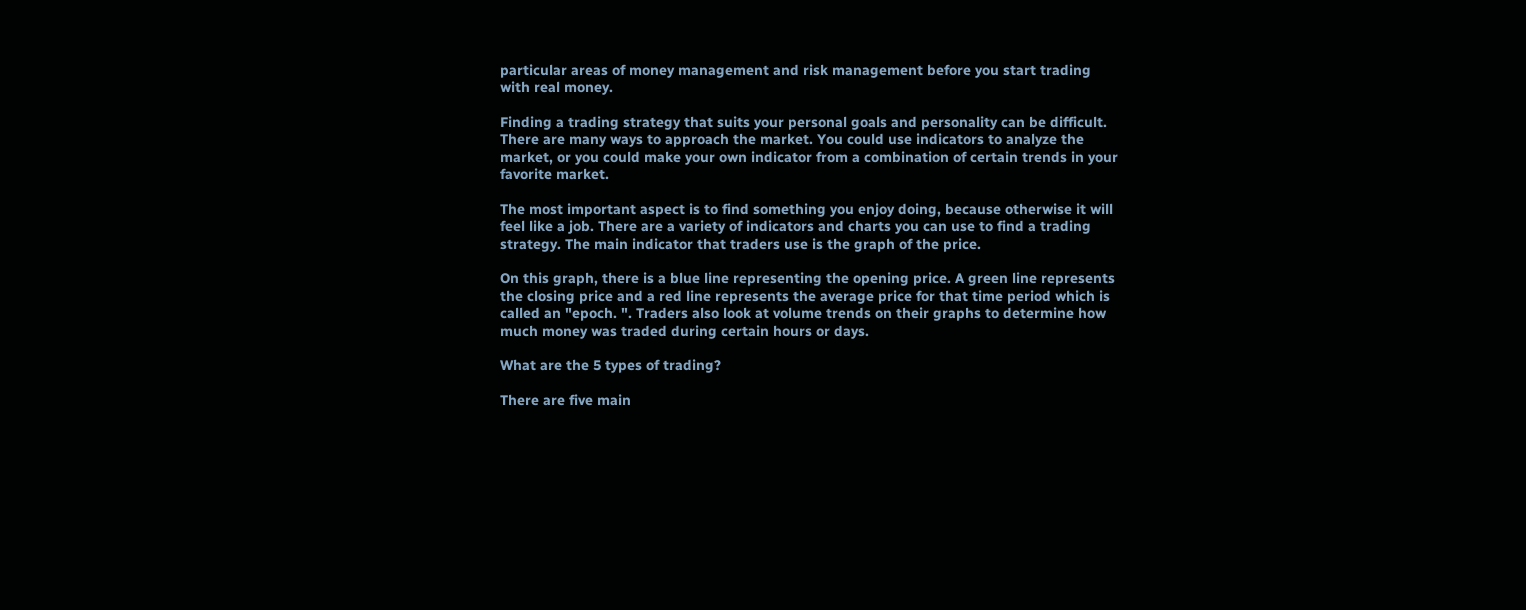particular areas of money management and risk management before you start trading with real money.

Finding a trading strategy that suits your personal goals and personality can be difficult. There are many ways to approach the market. You could use indicators to analyze the market, or you could make your own indicator from a combination of certain trends in your favorite market.

The most important aspect is to find something you enjoy doing, because otherwise it will feel like a job. There are a variety of indicators and charts you can use to find a trading strategy. The main indicator that traders use is the graph of the price.

On this graph, there is a blue line representing the opening price. A green line represents the closing price and a red line represents the average price for that time period which is called an "epoch. ". Traders also look at volume trends on their graphs to determine how much money was traded during certain hours or days.

What are the 5 types of trading?

There are five main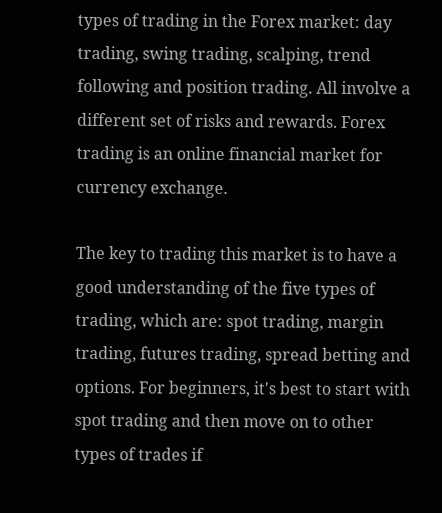types of trading in the Forex market: day trading, swing trading, scalping, trend following and position trading. All involve a different set of risks and rewards. Forex trading is an online financial market for currency exchange.

The key to trading this market is to have a good understanding of the five types of trading, which are: spot trading, margin trading, futures trading, spread betting and options. For beginners, it's best to start with spot trading and then move on to other types of trades if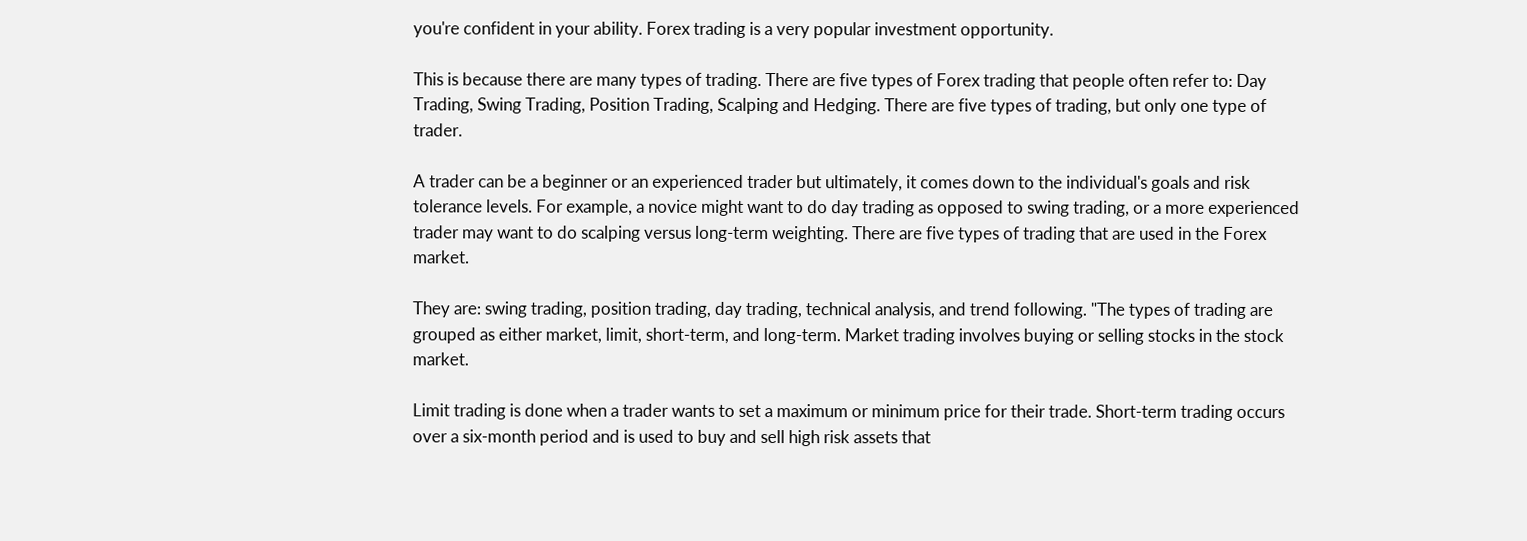you're confident in your ability. Forex trading is a very popular investment opportunity.

This is because there are many types of trading. There are five types of Forex trading that people often refer to: Day Trading, Swing Trading, Position Trading, Scalping and Hedging. There are five types of trading, but only one type of trader.

A trader can be a beginner or an experienced trader but ultimately, it comes down to the individual's goals and risk tolerance levels. For example, a novice might want to do day trading as opposed to swing trading, or a more experienced trader may want to do scalping versus long-term weighting. There are five types of trading that are used in the Forex market.

They are: swing trading, position trading, day trading, technical analysis, and trend following. "The types of trading are grouped as either market, limit, short-term, and long-term. Market trading involves buying or selling stocks in the stock market.

Limit trading is done when a trader wants to set a maximum or minimum price for their trade. Short-term trading occurs over a six-month period and is used to buy and sell high risk assets that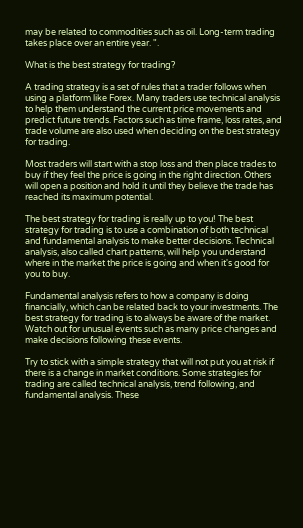may be related to commodities such as oil. Long-term trading takes place over an entire year. ".

What is the best strategy for trading?

A trading strategy is a set of rules that a trader follows when using a platform like Forex. Many traders use technical analysis to help them understand the current price movements and predict future trends. Factors such as time frame, loss rates, and trade volume are also used when deciding on the best strategy for trading.

Most traders will start with a stop loss and then place trades to buy if they feel the price is going in the right direction. Others will open a position and hold it until they believe the trade has reached its maximum potential.

The best strategy for trading is really up to you! The best strategy for trading is to use a combination of both technical and fundamental analysis to make better decisions. Technical analysis, also called chart patterns, will help you understand where in the market the price is going and when it's good for you to buy.

Fundamental analysis refers to how a company is doing financially, which can be related back to your investments. The best strategy for trading is to always be aware of the market. Watch out for unusual events such as many price changes and make decisions following these events.

Try to stick with a simple strategy that will not put you at risk if there is a change in market conditions. Some strategies for trading are called technical analysis, trend following, and fundamental analysis. These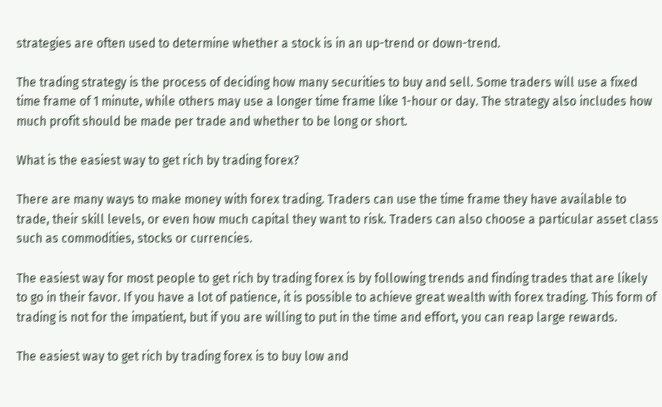strategies are often used to determine whether a stock is in an up-trend or down-trend.

The trading strategy is the process of deciding how many securities to buy and sell. Some traders will use a fixed time frame of 1 minute, while others may use a longer time frame like 1-hour or day. The strategy also includes how much profit should be made per trade and whether to be long or short.

What is the easiest way to get rich by trading forex?

There are many ways to make money with forex trading. Traders can use the time frame they have available to trade, their skill levels, or even how much capital they want to risk. Traders can also choose a particular asset class such as commodities, stocks or currencies.

The easiest way for most people to get rich by trading forex is by following trends and finding trades that are likely to go in their favor. If you have a lot of patience, it is possible to achieve great wealth with forex trading. This form of trading is not for the impatient, but if you are willing to put in the time and effort, you can reap large rewards.

The easiest way to get rich by trading forex is to buy low and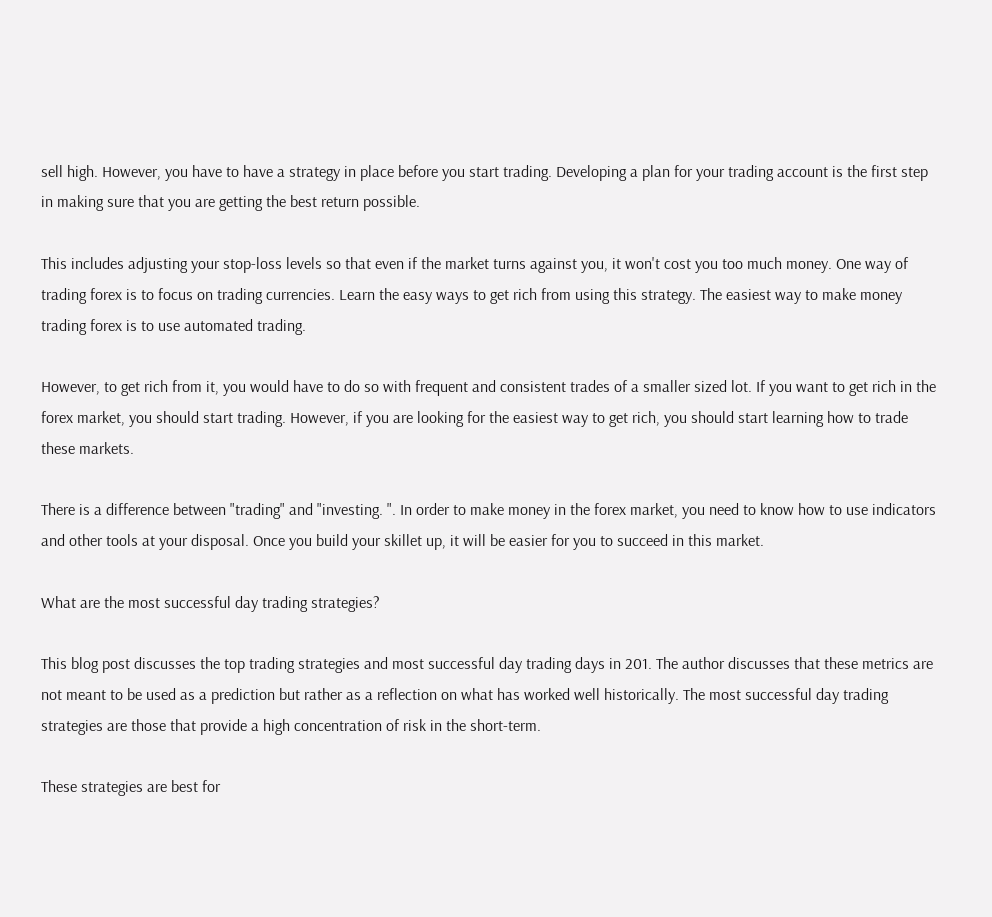sell high. However, you have to have a strategy in place before you start trading. Developing a plan for your trading account is the first step in making sure that you are getting the best return possible.

This includes adjusting your stop-loss levels so that even if the market turns against you, it won't cost you too much money. One way of trading forex is to focus on trading currencies. Learn the easy ways to get rich from using this strategy. The easiest way to make money trading forex is to use automated trading.

However, to get rich from it, you would have to do so with frequent and consistent trades of a smaller sized lot. If you want to get rich in the forex market, you should start trading. However, if you are looking for the easiest way to get rich, you should start learning how to trade these markets.

There is a difference between "trading" and "investing. ". In order to make money in the forex market, you need to know how to use indicators and other tools at your disposal. Once you build your skillet up, it will be easier for you to succeed in this market.

What are the most successful day trading strategies?

This blog post discusses the top trading strategies and most successful day trading days in 201. The author discusses that these metrics are not meant to be used as a prediction but rather as a reflection on what has worked well historically. The most successful day trading strategies are those that provide a high concentration of risk in the short-term.

These strategies are best for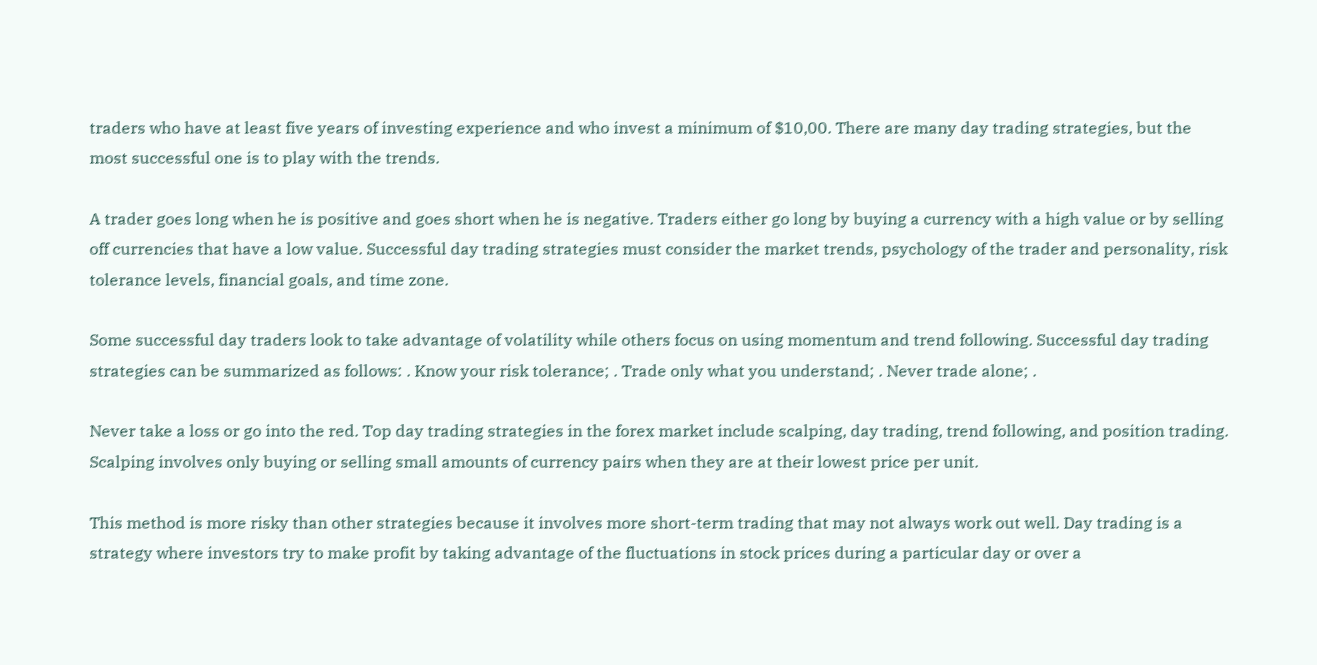traders who have at least five years of investing experience and who invest a minimum of $10,00. There are many day trading strategies, but the most successful one is to play with the trends.

A trader goes long when he is positive and goes short when he is negative. Traders either go long by buying a currency with a high value or by selling off currencies that have a low value. Successful day trading strategies must consider the market trends, psychology of the trader and personality, risk tolerance levels, financial goals, and time zone.

Some successful day traders look to take advantage of volatility while others focus on using momentum and trend following. Successful day trading strategies can be summarized as follows: . Know your risk tolerance; . Trade only what you understand; . Never trade alone; .

Never take a loss or go into the red. Top day trading strategies in the forex market include scalping, day trading, trend following, and position trading. Scalping involves only buying or selling small amounts of currency pairs when they are at their lowest price per unit.

This method is more risky than other strategies because it involves more short-term trading that may not always work out well. Day trading is a strategy where investors try to make profit by taking advantage of the fluctuations in stock prices during a particular day or over a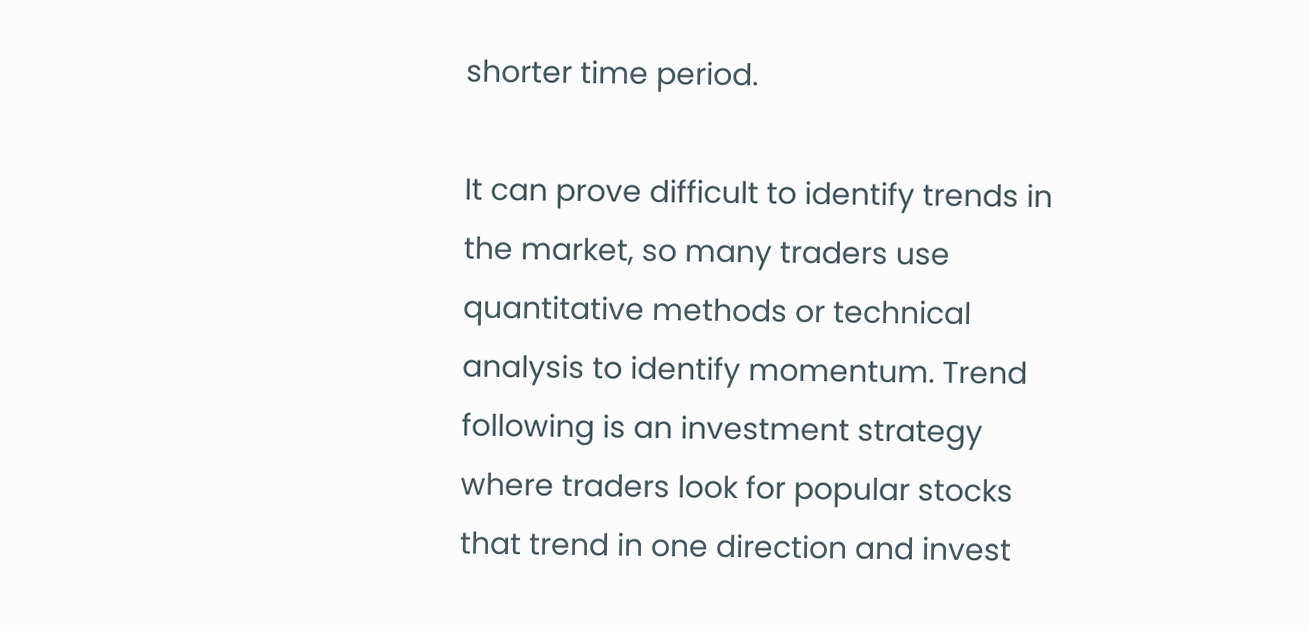shorter time period.

It can prove difficult to identify trends in the market, so many traders use quantitative methods or technical analysis to identify momentum. Trend following is an investment strategy where traders look for popular stocks that trend in one direction and invest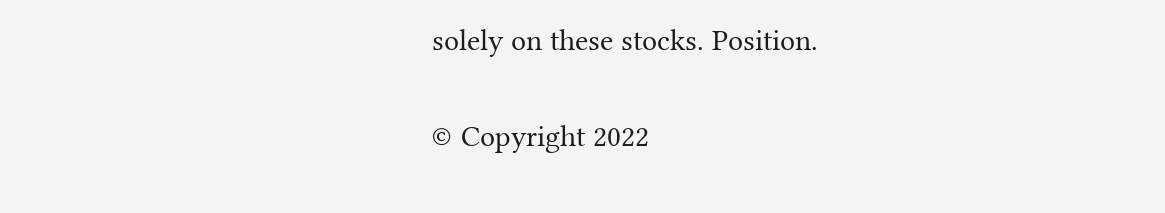solely on these stocks. Position.

© Copyright 2022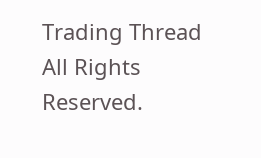Trading Thread All Rights Reserved.